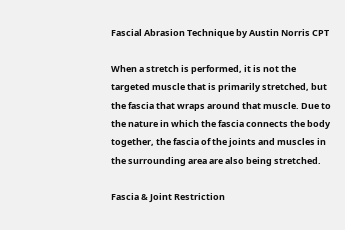Fascial Abrasion Technique by Austin Norris CPT

When a stretch is performed, it is not the targeted muscle that is primarily stretched, but the fascia that wraps around that muscle. Due to the nature in which the fascia connects the body together, the fascia of the joints and muscles in the surrounding area are also being stretched.

Fascia & Joint Restriction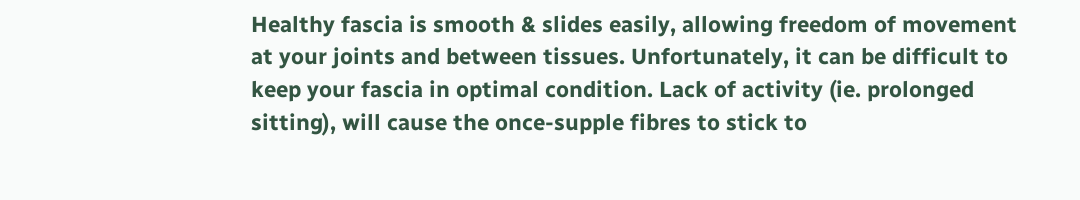Healthy fascia is smooth & slides easily, allowing freedom of movement at your joints and between tissues. Unfortunately, it can be difficult to keep your fascia in optimal condition. Lack of activity (ie. prolonged sitting), will cause the once-supple fibres to stick to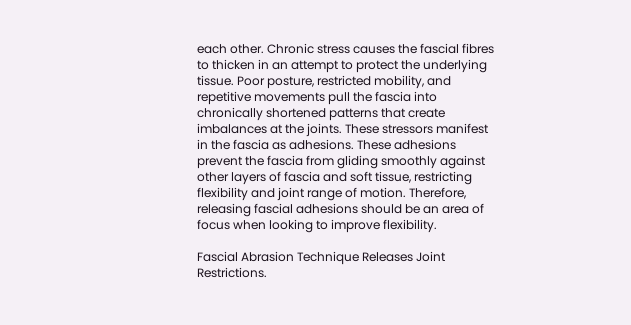each other. Chronic stress causes the fascial fibres to thicken in an attempt to protect the underlying tissue. Poor posture, restricted mobility, and repetitive movements pull the fascia into chronically shortened patterns that create imbalances at the joints. These stressors manifest in the fascia as adhesions. These adhesions prevent the fascia from gliding smoothly against other layers of fascia and soft tissue, restricting flexibility and joint range of motion. Therefore, releasing fascial adhesions should be an area of focus when looking to improve flexibility.

Fascial Abrasion Technique Releases Joint Restrictions.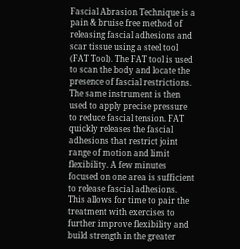Fascial Abrasion Technique is a pain & bruise free method of releasing fascial adhesions and scar tissue using a steel tool (FAT Tool). The FAT tool is used to scan the body and locate the presence of fascial restrictions. The same instrument is then used to apply precise pressure to reduce fascial tension. FAT quickly releases the fascial adhesions that restrict joint range of motion and limit flexibility. A few minutes focused on one area is sufficient to release fascial adhesions. This allows for time to pair the treatment with exercises to further improve flexibility and build strength in the greater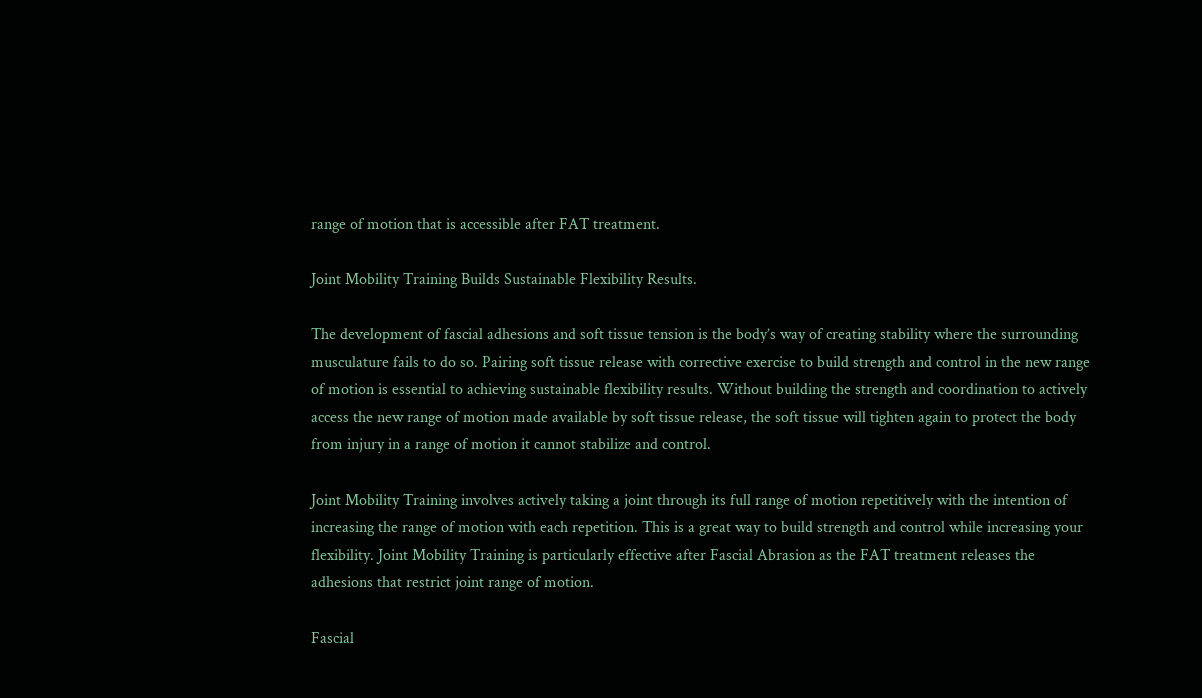range of motion that is accessible after FAT treatment.

Joint Mobility Training Builds Sustainable Flexibility Results.

The development of fascial adhesions and soft tissue tension is the body’s way of creating stability where the surrounding musculature fails to do so. Pairing soft tissue release with corrective exercise to build strength and control in the new range of motion is essential to achieving sustainable flexibility results. Without building the strength and coordination to actively access the new range of motion made available by soft tissue release, the soft tissue will tighten again to protect the body from injury in a range of motion it cannot stabilize and control.

Joint Mobility Training involves actively taking a joint through its full range of motion repetitively with the intention of increasing the range of motion with each repetition. This is a great way to build strength and control while increasing your flexibility. Joint Mobility Training is particularly effective after Fascial Abrasion as the FAT treatment releases the adhesions that restrict joint range of motion.

Fascial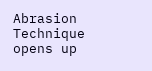Abrasion Technique opens up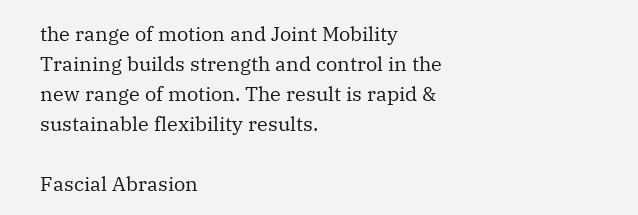the range of motion and Joint Mobility Training builds strength and control in the new range of motion. The result is rapid & sustainable flexibility results.

Fascial Abrasion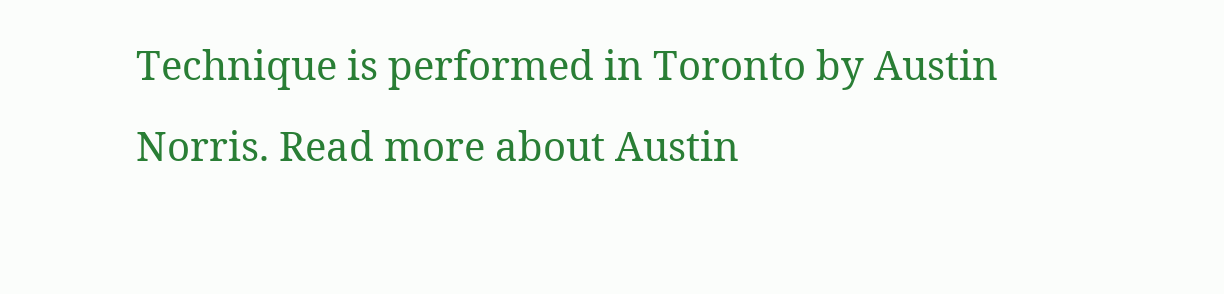Technique is performed in Toronto by Austin Norris. Read more about Austin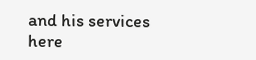and his services here